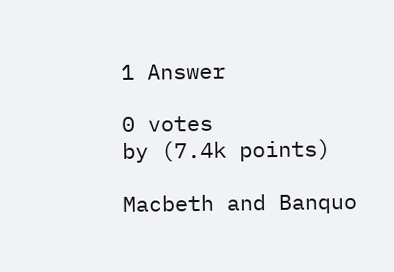1 Answer

0 votes
by (7.4k points)

Macbeth and Banquo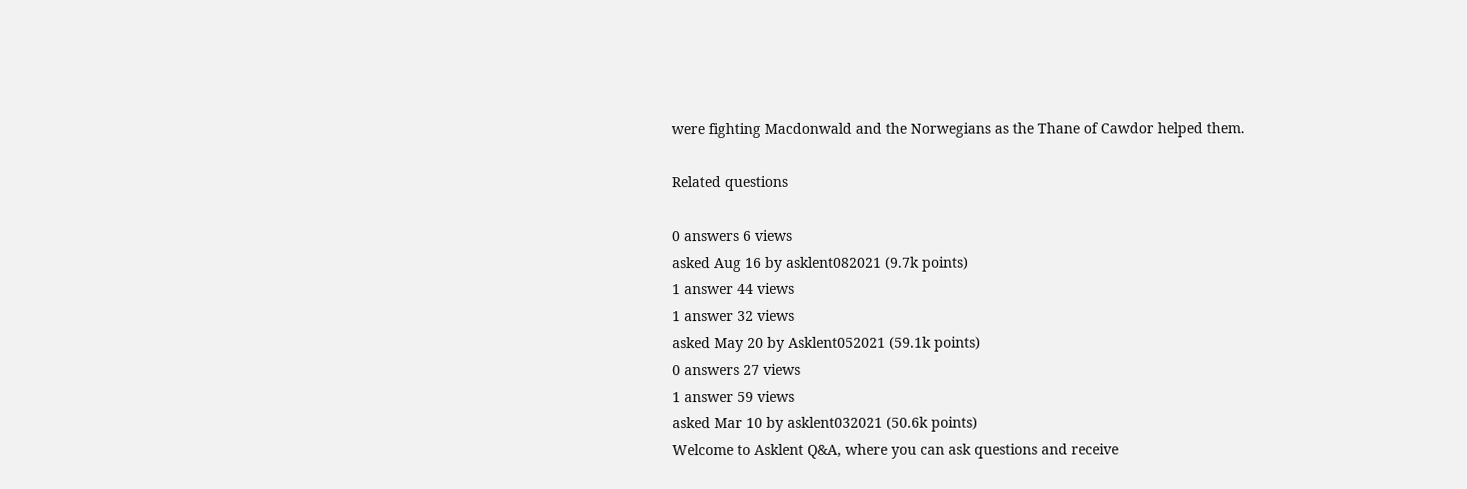were fighting Macdonwald and the Norwegians as the Thane of Cawdor helped them.

Related questions

0 answers 6 views
asked Aug 16 by asklent082021 (9.7k points)
1 answer 44 views
1 answer 32 views
asked May 20 by Asklent052021 (59.1k points)
0 answers 27 views
1 answer 59 views
asked Mar 10 by asklent032021 (50.6k points)
Welcome to Asklent Q&A, where you can ask questions and receive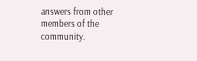answers from other members of the community.